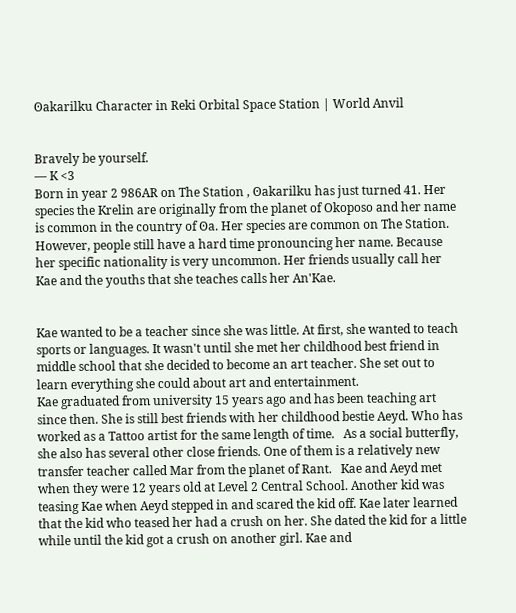ʘakarilku Character in Reki Orbital Space Station | World Anvil


Bravely be yourself.
— K <3
Born in year 2 986AR on The Station , ʘakarilku has just turned 41. Her species the Krelin are originally from the planet of Okoposo and her name is common in the country of ʘa. Her species are common on The Station. However, people still have a hard time pronouncing her name. Because her specific nationality is very uncommon. Her friends usually call her Kae and the youths that she teaches calls her An'Kae.


Kae wanted to be a teacher since she was little. At first, she wanted to teach sports or languages. It wasn't until she met her childhood best friend in middle school that she decided to become an art teacher. She set out to learn everything she could about art and entertainment.
Kae graduated from university 15 years ago and has been teaching art since then. She is still best friends with her childhood bestie Aeyd. Who has worked as a Tattoo artist for the same length of time.   As a social butterfly, she also has several other close friends. One of them is a relatively new transfer teacher called Mar from the planet of Rant.   Kae and Aeyd met when they were 12 years old at Level 2 Central School. Another kid was teasing Kae when Aeyd stepped in and scared the kid off. Kae later learned that the kid who teased her had a crush on her. She dated the kid for a little while until the kid got a crush on another girl. Kae and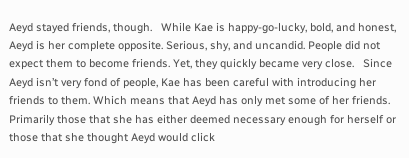Aeyd stayed friends, though.   While Kae is happy-go-lucky, bold, and honest, Aeyd is her complete opposite. Serious, shy, and uncandid. People did not expect them to become friends. Yet, they quickly became very close.   Since Aeyd isn’t very fond of people, Kae has been careful with introducing her friends to them. Which means that Aeyd has only met some of her friends. Primarily those that she has either deemed necessary enough for herself or those that she thought Aeyd would click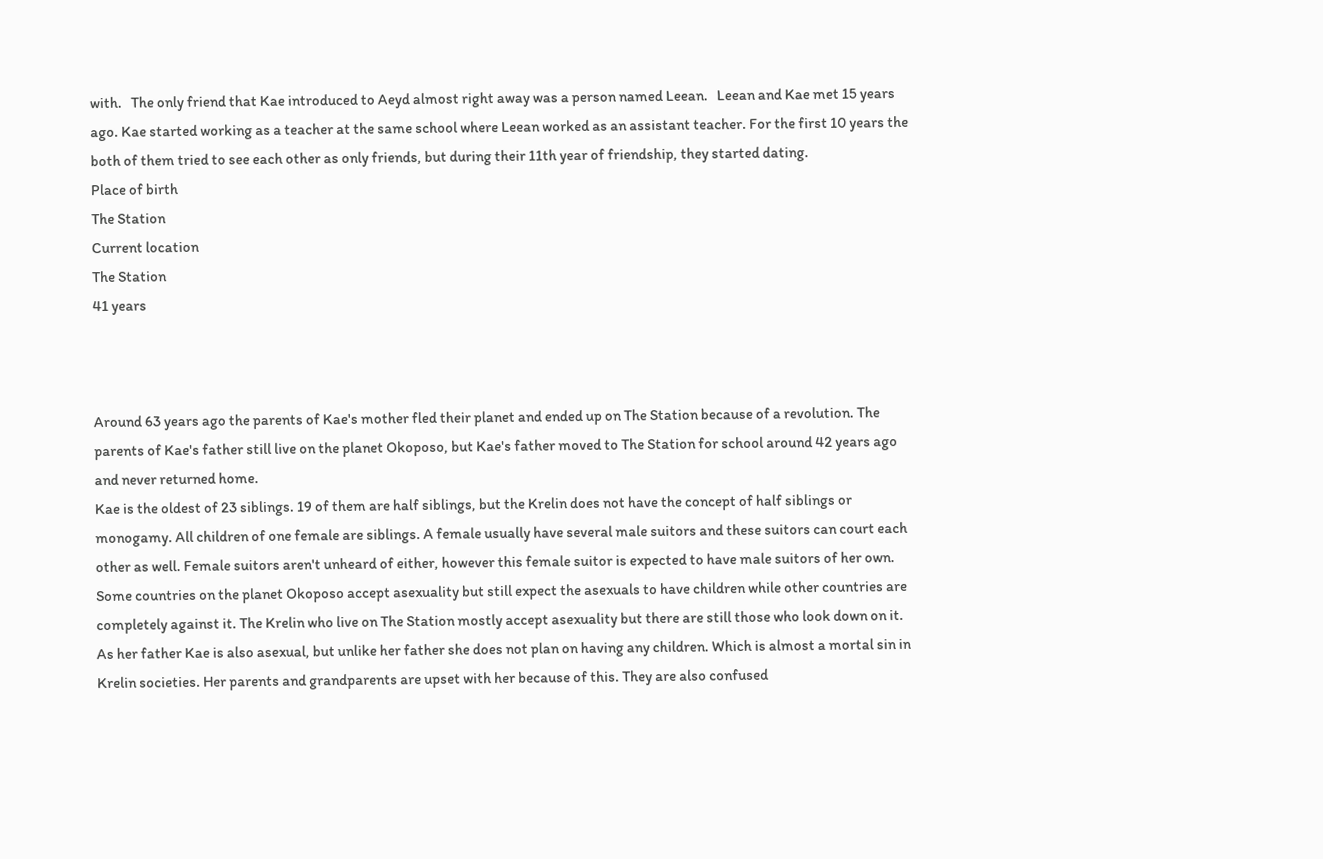with.   The only friend that Kae introduced to Aeyd almost right away was a person named Leean.   Leean and Kae met 15 years ago. Kae started working as a teacher at the same school where Leean worked as an assistant teacher. For the first 10 years the both of them tried to see each other as only friends, but during their 11th year of friendship, they started dating.
Place of birth
The Station
Current location
The Station
41 years



Around 63 years ago the parents of Kae's mother fled their planet and ended up on The Station because of a revolution. The parents of Kae's father still live on the planet Okoposo, but Kae's father moved to The Station for school around 42 years ago and never returned home.
Kae is the oldest of 23 siblings. 19 of them are half siblings, but the Krelin does not have the concept of half siblings or monogamy. All children of one female are siblings. A female usually have several male suitors and these suitors can court each other as well. Female suitors aren't unheard of either, however this female suitor is expected to have male suitors of her own. Some countries on the planet Okoposo accept asexuality but still expect the asexuals to have children while other countries are completely against it. The Krelin who live on The Station mostly accept asexuality but there are still those who look down on it.   As her father Kae is also asexual, but unlike her father she does not plan on having any children. Which is almost a mortal sin in Krelin societies. Her parents and grandparents are upset with her because of this. They are also confused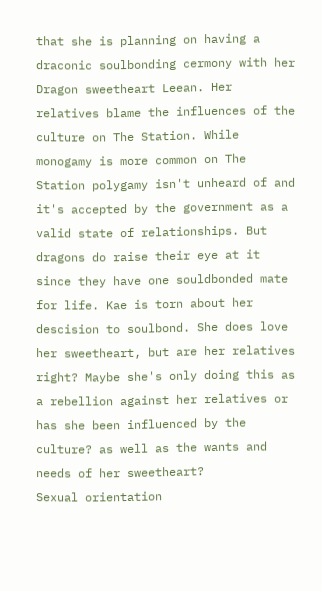that she is planning on having a draconic soulbonding cermony with her Dragon sweetheart Leean. Her relatives blame the influences of the culture on The Station. While monogamy is more common on The Station polygamy isn't unheard of and it's accepted by the government as a valid state of relationships. But dragons do raise their eye at it since they have one souldbonded mate for life. Kae is torn about her descision to soulbond. She does love her sweetheart, but are her relatives right? Maybe she's only doing this as a rebellion against her relatives or has she been influenced by the culture? as well as the wants and needs of her sweetheart?
Sexual orientation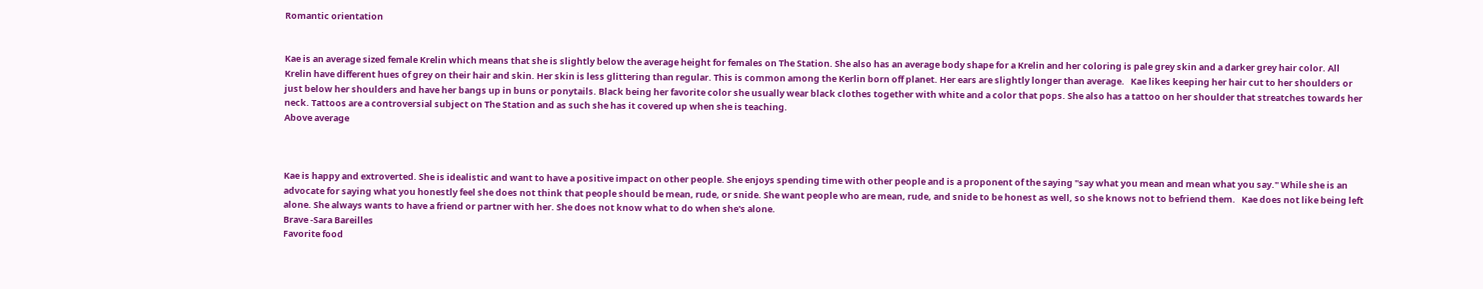Romantic orientation


Kae is an average sized female Krelin which means that she is slightly below the average height for females on The Station. She also has an average body shape for a Krelin and her coloring is pale grey skin and a darker grey hair color. All Krelin have different hues of grey on their hair and skin. Her skin is less glittering than regular. This is common among the Kerlin born off planet. Her ears are slightly longer than average.   Kae likes keeping her hair cut to her shoulders or just below her shoulders and have her bangs up in buns or ponytails. Black being her favorite color she usually wear black clothes together with white and a color that pops. She also has a tattoo on her shoulder that streatches towards her neck. Tattoos are a controversial subject on The Station and as such she has it covered up when she is teaching.
Above average



Kae is happy and extroverted. She is idealistic and want to have a positive impact on other people. She enjoys spending time with other people and is a proponent of the saying "say what you mean and mean what you say." While she is an advocate for saying what you honestly feel she does not think that people should be mean, rude, or snide. She want people who are mean, rude, and snide to be honest as well, so she knows not to befriend them.   Kae does not like being left alone. She always wants to have a friend or partner with her. She does not know what to do when she's alone.
Brave -Sara Bareilles
Favorite food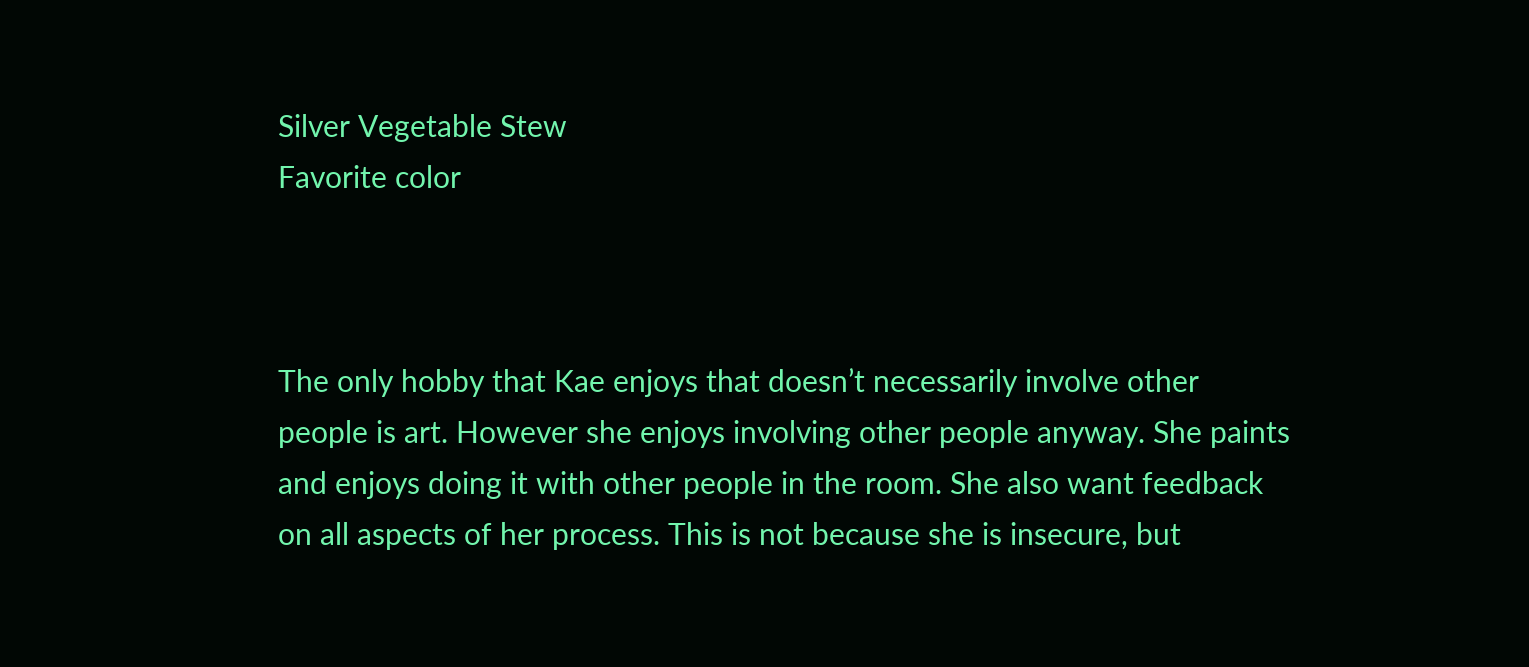Silver Vegetable Stew
Favorite color



The only hobby that Kae enjoys that doesn’t necessarily involve other people is art. However she enjoys involving other people anyway. She paints and enjoys doing it with other people in the room. She also want feedback on all aspects of her process. This is not because she is insecure, but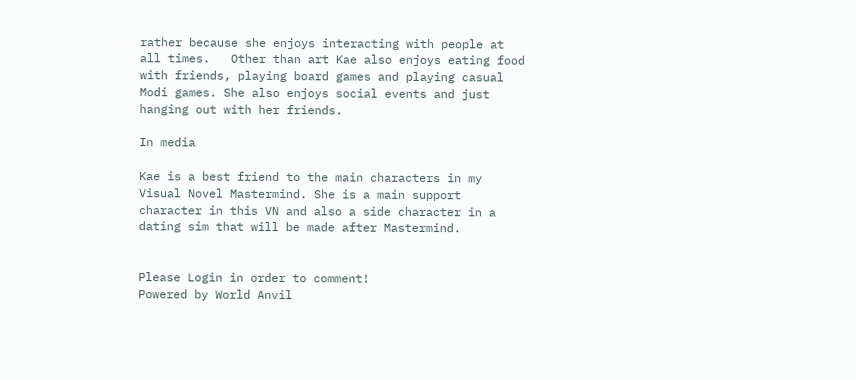rather because she enjoys interacting with people at all times.   Other than art Kae also enjoys eating food with friends, playing board games and playing casual Modi games. She also enjoys social events and just hanging out with her friends.

In media

Kae is a best friend to the main characters in my Visual Novel Mastermind. She is a main support character in this VN and also a side character in a dating sim that will be made after Mastermind.


Please Login in order to comment!
Powered by World Anvil